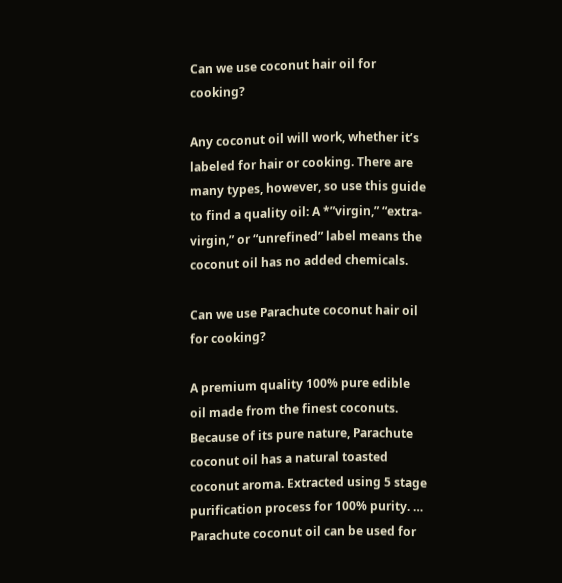Can we use coconut hair oil for cooking?

Any coconut oil will work, whether it’s labeled for hair or cooking. There are many types, however, so use this guide to find a quality oil: A *”virgin,” “extra-virgin,” or “unrefined” label means the coconut oil has no added chemicals.

Can we use Parachute coconut hair oil for cooking?

A premium quality 100% pure edible oil made from the finest coconuts. Because of its pure nature, Parachute coconut oil has a natural toasted coconut aroma. Extracted using 5 stage purification process for 100% purity. … Parachute coconut oil can be used for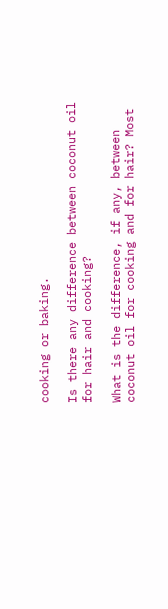cooking or baking.

Is there any difference between coconut oil for hair and cooking?

What is the difference, if any, between coconut oil for cooking and for hair? Most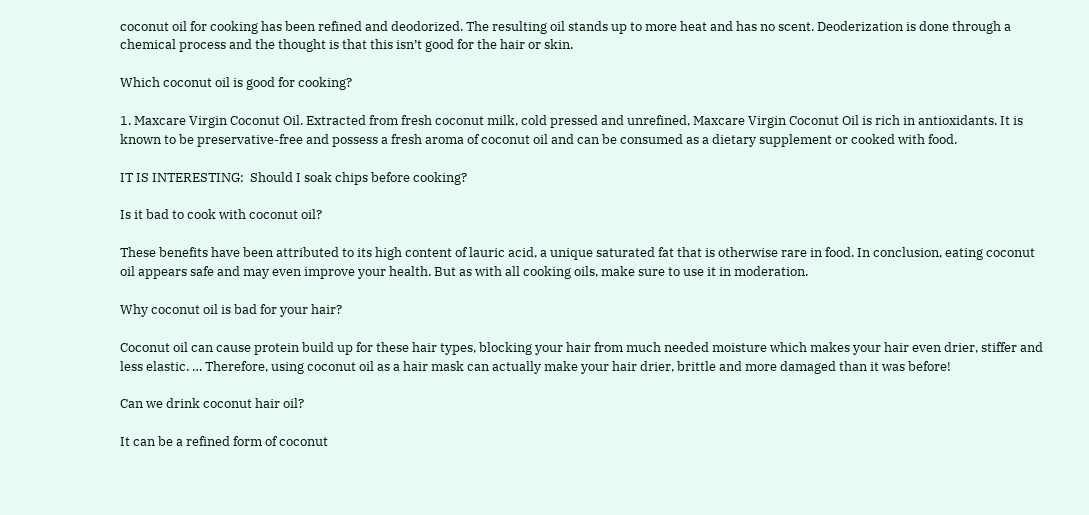coconut oil for cooking has been refined and deodorized. The resulting oil stands up to more heat and has no scent. Deoderization is done through a chemical process and the thought is that this isn’t good for the hair or skin.

Which coconut oil is good for cooking?

1. Maxcare Virgin Coconut Oil. Extracted from fresh coconut milk, cold pressed and unrefined, Maxcare Virgin Coconut Oil is rich in antioxidants. It is known to be preservative-free and possess a fresh aroma of coconut oil and can be consumed as a dietary supplement or cooked with food.

IT IS INTERESTING:  Should I soak chips before cooking?

Is it bad to cook with coconut oil?

These benefits have been attributed to its high content of lauric acid, a unique saturated fat that is otherwise rare in food. In conclusion, eating coconut oil appears safe and may even improve your health. But as with all cooking oils, make sure to use it in moderation.

Why coconut oil is bad for your hair?

Coconut oil can cause protein build up for these hair types, blocking your hair from much needed moisture which makes your hair even drier, stiffer and less elastic. … Therefore, using coconut oil as a hair mask can actually make your hair drier, brittle and more damaged than it was before!

Can we drink coconut hair oil?

It can be a refined form of coconut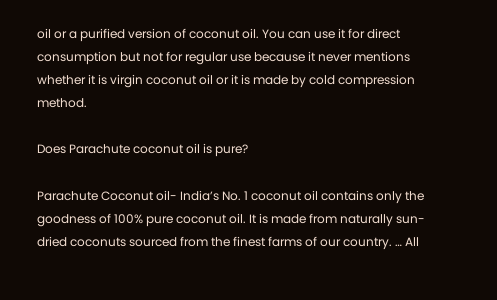oil or a purified version of coconut oil. You can use it for direct consumption but not for regular use because it never mentions whether it is virgin coconut oil or it is made by cold compression method.

Does Parachute coconut oil is pure?

Parachute Coconut oil- India’s No. 1 coconut oil contains only the goodness of 100% pure coconut oil. It is made from naturally sun-dried coconuts sourced from the finest farms of our country. … All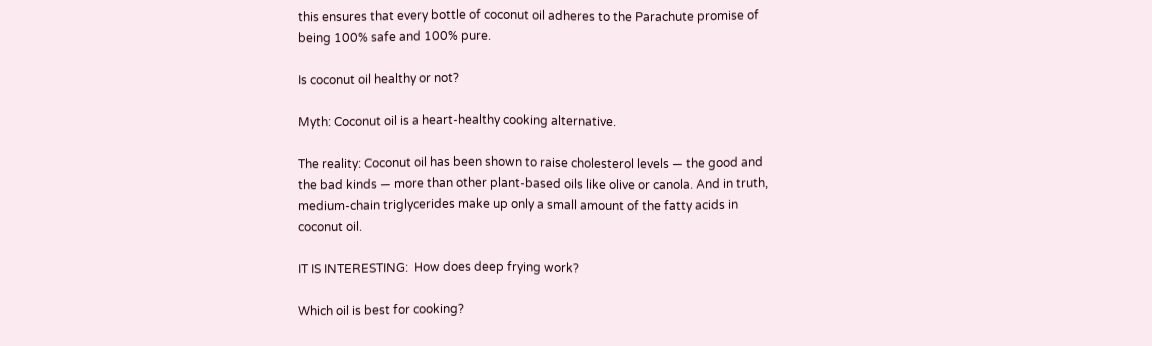this ensures that every bottle of coconut oil adheres to the Parachute promise of being 100% safe and 100% pure.

Is coconut oil healthy or not?

Myth: Coconut oil is a heart-healthy cooking alternative.

The reality: Coconut oil has been shown to raise cholesterol levels — the good and the bad kinds — more than other plant-based oils like olive or canola. And in truth, medium-chain triglycerides make up only a small amount of the fatty acids in coconut oil.

IT IS INTERESTING:  How does deep frying work?

Which oil is best for cooking?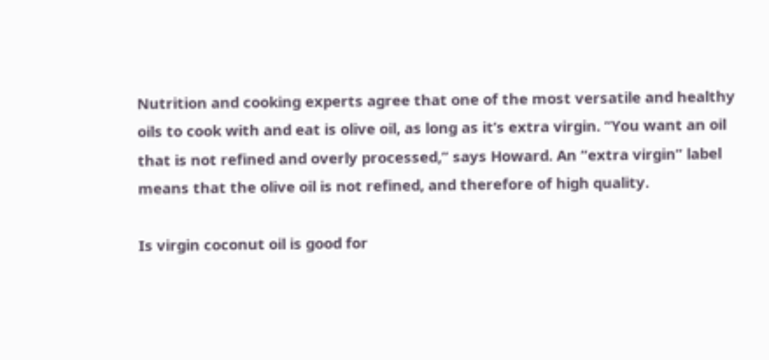Nutrition and cooking experts agree that one of the most versatile and healthy oils to cook with and eat is olive oil, as long as it’s extra virgin. “You want an oil that is not refined and overly processed,” says Howard. An “extra virgin” label means that the olive oil is not refined, and therefore of high quality.

Is virgin coconut oil is good for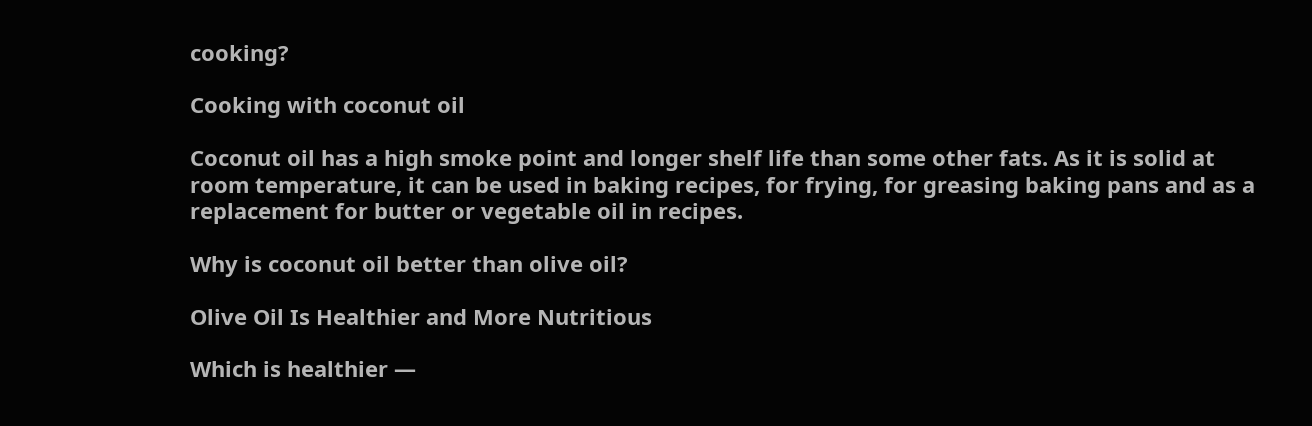cooking?

Cooking with coconut oil

Coconut oil has a high smoke point and longer shelf life than some other fats. As it is solid at room temperature, it can be used in baking recipes, for frying, for greasing baking pans and as a replacement for butter or vegetable oil in recipes.

Why is coconut oil better than olive oil?

Olive Oil Is Healthier and More Nutritious

Which is healthier —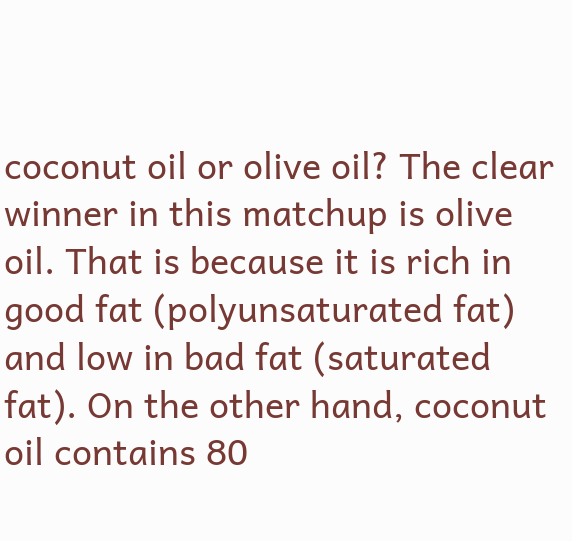coconut oil or olive oil? The clear winner in this matchup is olive oil. That is because it is rich in good fat (polyunsaturated fat) and low in bad fat (saturated fat). On the other hand, coconut oil contains 80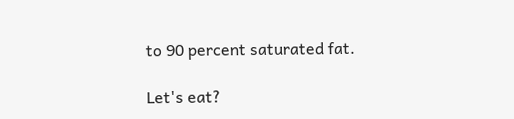to 90 percent saturated fat.

Let's eat?